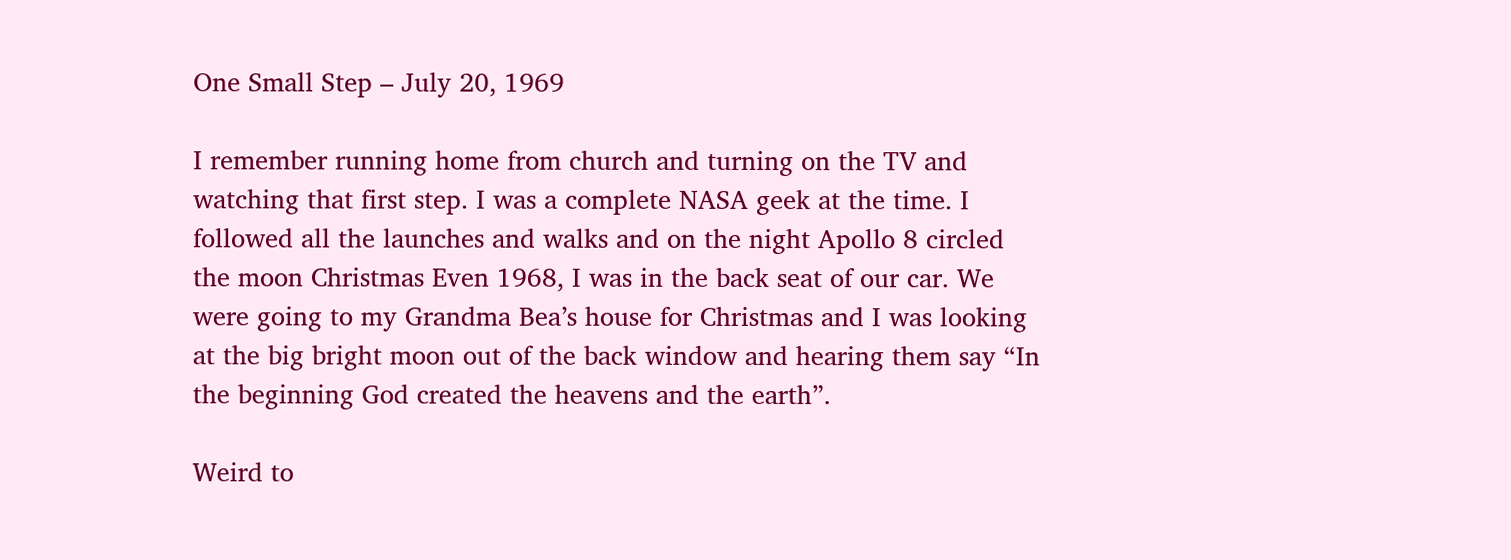One Small Step – July 20, 1969

I remember running home from church and turning on the TV and watching that first step. I was a complete NASA geek at the time. I followed all the launches and walks and on the night Apollo 8 circled the moon Christmas Even 1968, I was in the back seat of our car. We were going to my Grandma Bea’s house for Christmas and I was looking at the big bright moon out of the back window and hearing them say “In the beginning God created the heavens and the earth”.

Weird to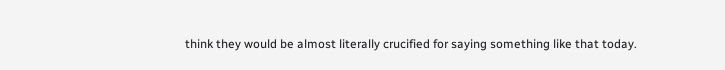think they would be almost literally crucified for saying something like that today.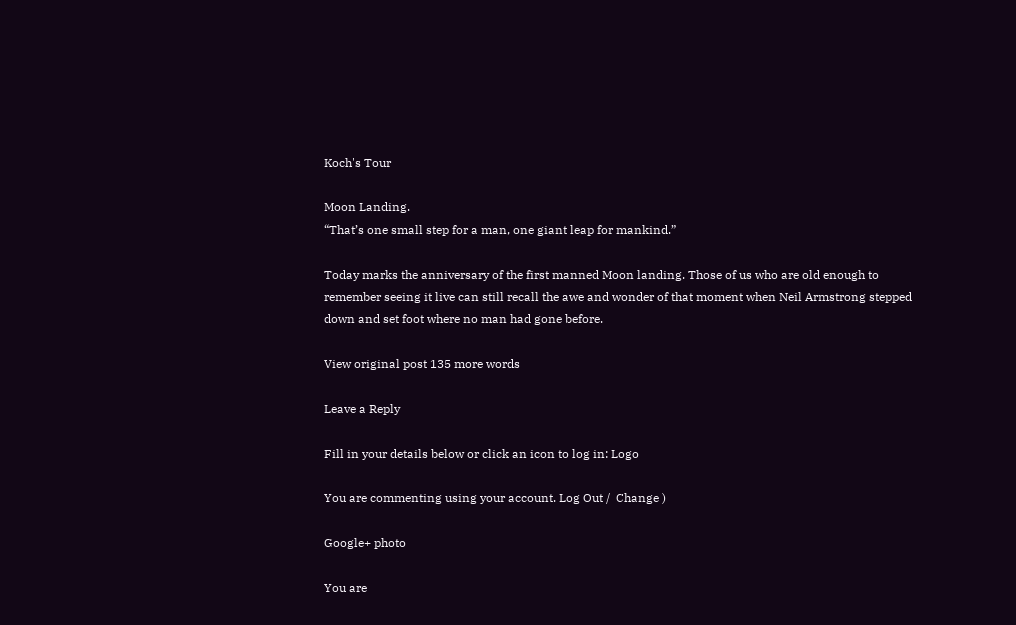Koch's Tour

Moon Landing.
“That’s one small step for a man, one giant leap for mankind.”

Today marks the anniversary of the first manned Moon landing. Those of us who are old enough to remember seeing it live can still recall the awe and wonder of that moment when Neil Armstrong stepped down and set foot where no man had gone before.

View original post 135 more words

Leave a Reply

Fill in your details below or click an icon to log in: Logo

You are commenting using your account. Log Out /  Change )

Google+ photo

You are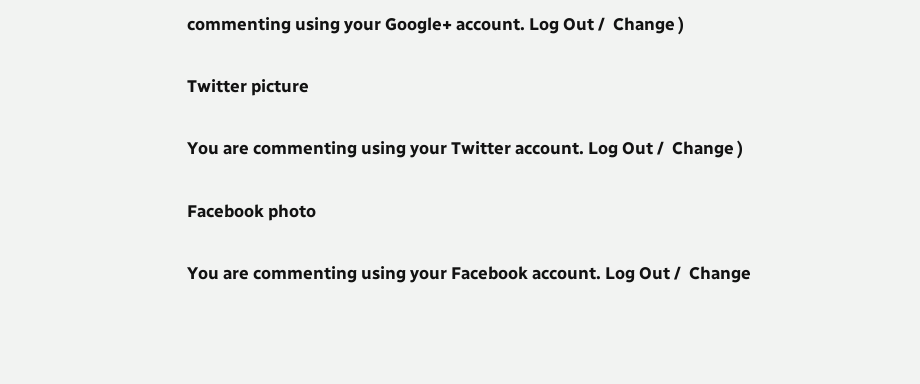commenting using your Google+ account. Log Out /  Change )

Twitter picture

You are commenting using your Twitter account. Log Out /  Change )

Facebook photo

You are commenting using your Facebook account. Log Out /  Change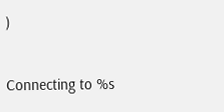)


Connecting to %s